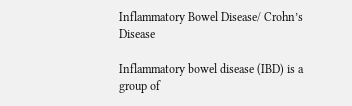Inflammatory Bowel Disease/ Crohn’s Disease

Inflammatory bowel disease (IBD) is a group of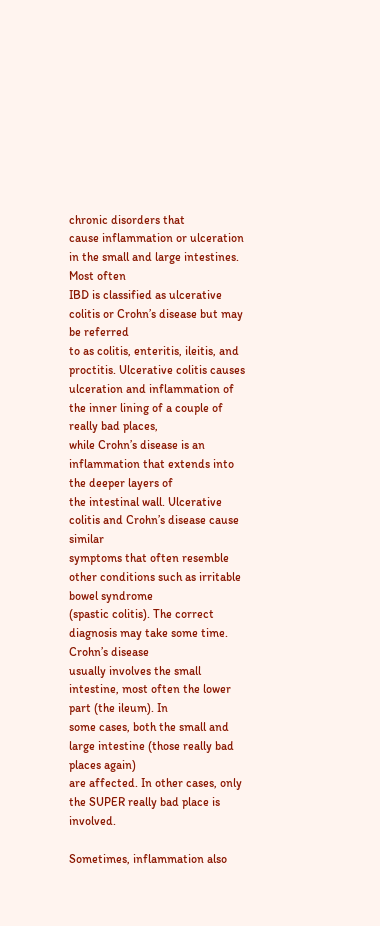chronic disorders that
cause inflammation or ulceration in the small and large intestines. Most often
IBD is classified as ulcerative colitis or Crohn’s disease but may be referred
to as colitis, enteritis, ileitis, and proctitis. Ulcerative colitis causes
ulceration and inflammation of the inner lining of a couple of really bad places,
while Crohn’s disease is an inflammation that extends into the deeper layers of
the intestinal wall. Ulcerative colitis and Crohn’s disease cause similar
symptoms that often resemble other conditions such as irritable bowel syndrome
(spastic colitis). The correct diagnosis may take some time. Crohn’s disease
usually involves the small intestine, most often the lower part (the ileum). In
some cases, both the small and large intestine (those really bad places again)
are affected. In other cases, only the SUPER really bad place is involved.

Sometimes, inflammation also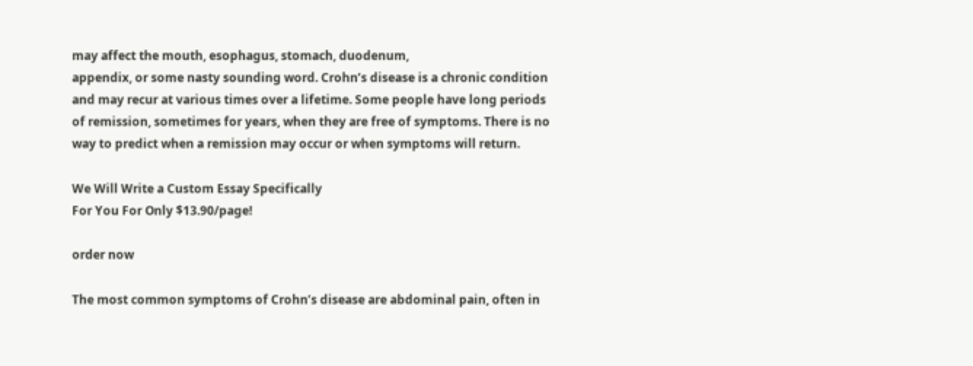may affect the mouth, esophagus, stomach, duodenum,
appendix, or some nasty sounding word. Crohn’s disease is a chronic condition
and may recur at various times over a lifetime. Some people have long periods
of remission, sometimes for years, when they are free of symptoms. There is no
way to predict when a remission may occur or when symptoms will return.

We Will Write a Custom Essay Specifically
For You For Only $13.90/page!

order now

The most common symptoms of Crohn’s disease are abdominal pain, often in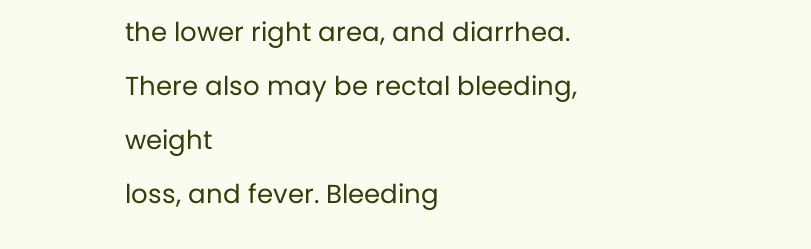the lower right area, and diarrhea. There also may be rectal bleeding, weight
loss, and fever. Bleeding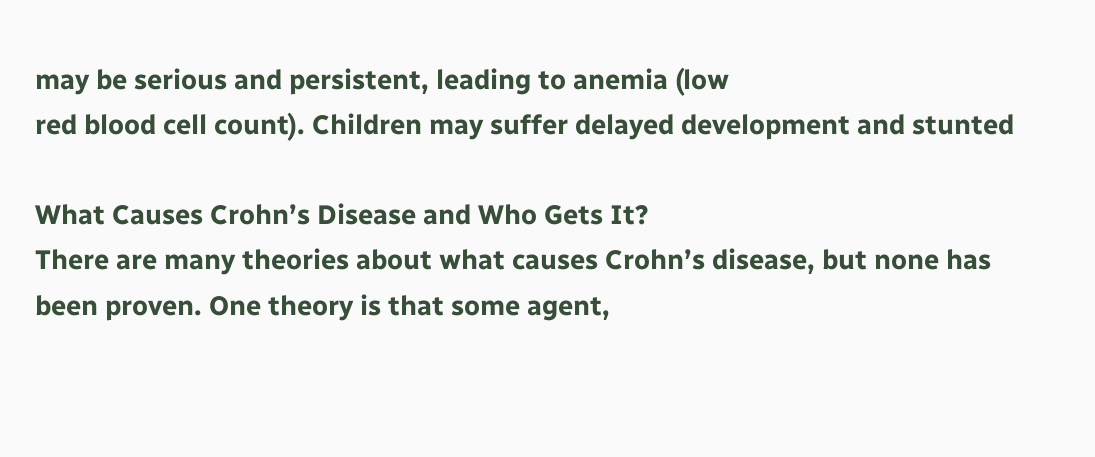may be serious and persistent, leading to anemia (low
red blood cell count). Children may suffer delayed development and stunted

What Causes Crohn’s Disease and Who Gets It?
There are many theories about what causes Crohn’s disease, but none has
been proven. One theory is that some agent,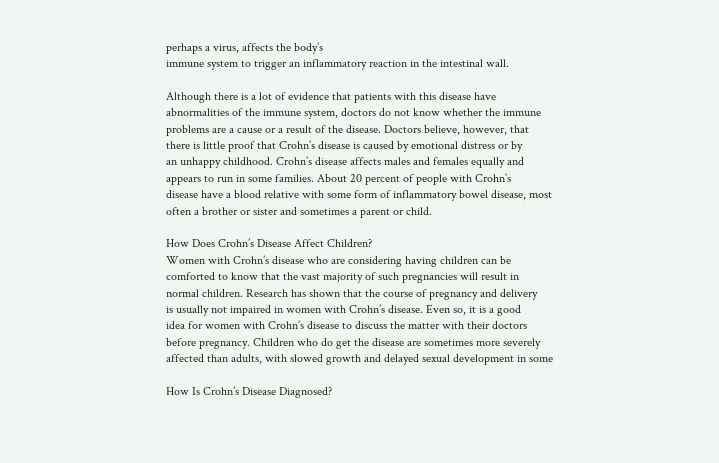perhaps a virus, affects the body’s
immune system to trigger an inflammatory reaction in the intestinal wall.

Although there is a lot of evidence that patients with this disease have
abnormalities of the immune system, doctors do not know whether the immune
problems are a cause or a result of the disease. Doctors believe, however, that
there is little proof that Crohn’s disease is caused by emotional distress or by
an unhappy childhood. Crohn’s disease affects males and females equally and
appears to run in some families. About 20 percent of people with Crohn’s
disease have a blood relative with some form of inflammatory bowel disease, most
often a brother or sister and sometimes a parent or child.

How Does Crohn’s Disease Affect Children?
Women with Crohn’s disease who are considering having children can be
comforted to know that the vast majority of such pregnancies will result in
normal children. Research has shown that the course of pregnancy and delivery
is usually not impaired in women with Crohn’s disease. Even so, it is a good
idea for women with Crohn’s disease to discuss the matter with their doctors
before pregnancy. Children who do get the disease are sometimes more severely
affected than adults, with slowed growth and delayed sexual development in some

How Is Crohn’s Disease Diagnosed?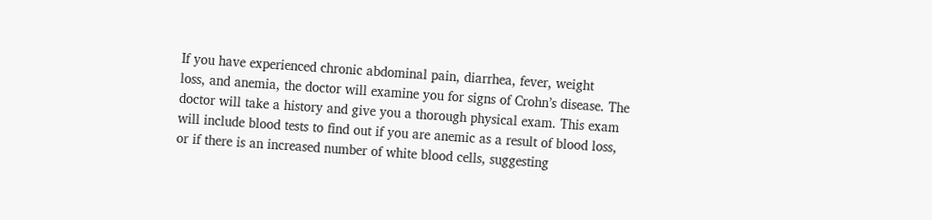If you have experienced chronic abdominal pain, diarrhea, fever, weight
loss, and anemia, the doctor will examine you for signs of Crohn’s disease. The
doctor will take a history and give you a thorough physical exam. This exam
will include blood tests to find out if you are anemic as a result of blood loss,
or if there is an increased number of white blood cells, suggesting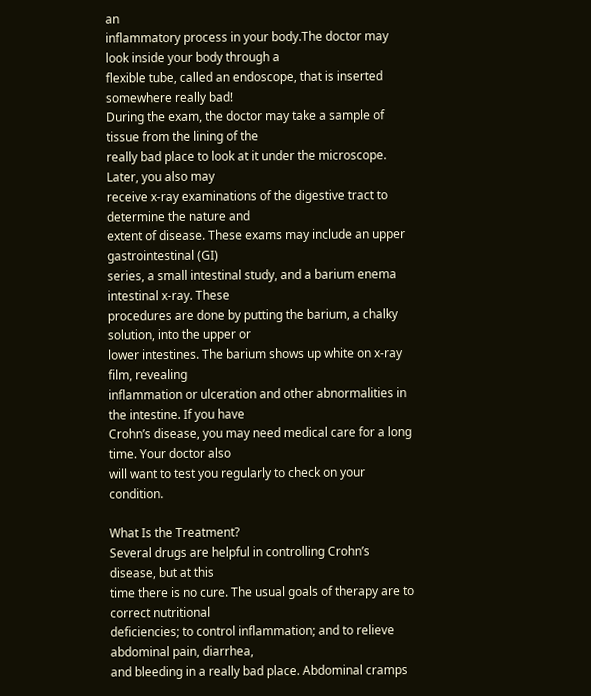an
inflammatory process in your body.The doctor may look inside your body through a
flexible tube, called an endoscope, that is inserted somewhere really bad!
During the exam, the doctor may take a sample of tissue from the lining of the
really bad place to look at it under the microscope. Later, you also may
receive x-ray examinations of the digestive tract to determine the nature and
extent of disease. These exams may include an upper gastrointestinal (GI)
series, a small intestinal study, and a barium enema intestinal x-ray. These
procedures are done by putting the barium, a chalky solution, into the upper or
lower intestines. The barium shows up white on x-ray film, revealing
inflammation or ulceration and other abnormalities in the intestine. If you have
Crohn’s disease, you may need medical care for a long time. Your doctor also
will want to test you regularly to check on your condition.

What Is the Treatment?
Several drugs are helpful in controlling Crohn’s disease, but at this
time there is no cure. The usual goals of therapy are to correct nutritional
deficiencies; to control inflammation; and to relieve abdominal pain, diarrhea,
and bleeding in a really bad place. Abdominal cramps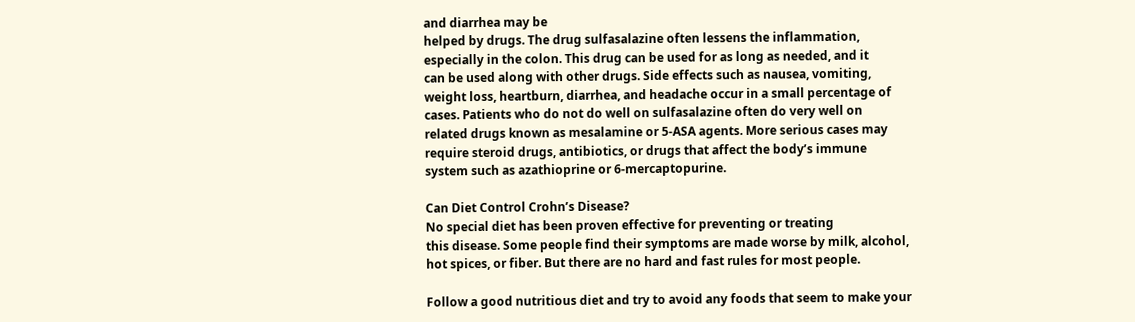and diarrhea may be
helped by drugs. The drug sulfasalazine often lessens the inflammation,
especially in the colon. This drug can be used for as long as needed, and it
can be used along with other drugs. Side effects such as nausea, vomiting,
weight loss, heartburn, diarrhea, and headache occur in a small percentage of
cases. Patients who do not do well on sulfasalazine often do very well on
related drugs known as mesalamine or 5-ASA agents. More serious cases may
require steroid drugs, antibiotics, or drugs that affect the body’s immune
system such as azathioprine or 6-mercaptopurine.

Can Diet Control Crohn’s Disease?
No special diet has been proven effective for preventing or treating
this disease. Some people find their symptoms are made worse by milk, alcohol,
hot spices, or fiber. But there are no hard and fast rules for most people.

Follow a good nutritious diet and try to avoid any foods that seem to make your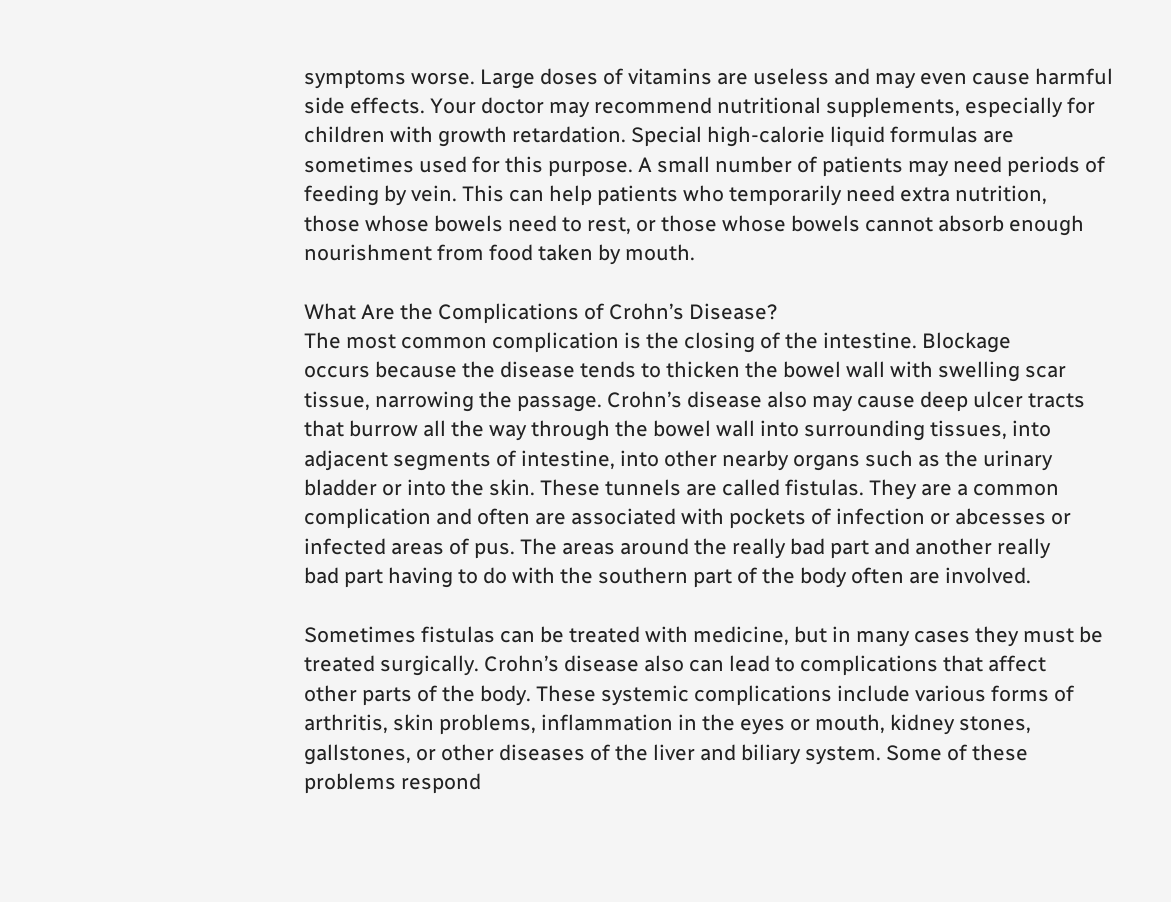symptoms worse. Large doses of vitamins are useless and may even cause harmful
side effects. Your doctor may recommend nutritional supplements, especially for
children with growth retardation. Special high-calorie liquid formulas are
sometimes used for this purpose. A small number of patients may need periods of
feeding by vein. This can help patients who temporarily need extra nutrition,
those whose bowels need to rest, or those whose bowels cannot absorb enough
nourishment from food taken by mouth.

What Are the Complications of Crohn’s Disease?
The most common complication is the closing of the intestine. Blockage
occurs because the disease tends to thicken the bowel wall with swelling scar
tissue, narrowing the passage. Crohn’s disease also may cause deep ulcer tracts
that burrow all the way through the bowel wall into surrounding tissues, into
adjacent segments of intestine, into other nearby organs such as the urinary
bladder or into the skin. These tunnels are called fistulas. They are a common
complication and often are associated with pockets of infection or abcesses or
infected areas of pus. The areas around the really bad part and another really
bad part having to do with the southern part of the body often are involved.

Sometimes fistulas can be treated with medicine, but in many cases they must be
treated surgically. Crohn’s disease also can lead to complications that affect
other parts of the body. These systemic complications include various forms of
arthritis, skin problems, inflammation in the eyes or mouth, kidney stones,
gallstones, or other diseases of the liver and biliary system. Some of these
problems respond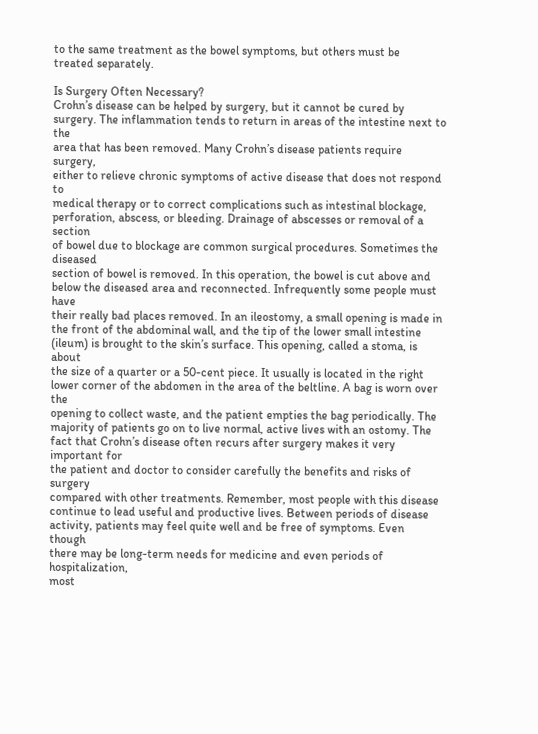to the same treatment as the bowel symptoms, but others must be
treated separately.

Is Surgery Often Necessary?
Crohn’s disease can be helped by surgery, but it cannot be cured by
surgery. The inflammation tends to return in areas of the intestine next to the
area that has been removed. Many Crohn’s disease patients require surgery,
either to relieve chronic symptoms of active disease that does not respond to
medical therapy or to correct complications such as intestinal blockage,
perforation, abscess, or bleeding. Drainage of abscesses or removal of a section
of bowel due to blockage are common surgical procedures. Sometimes the diseased
section of bowel is removed. In this operation, the bowel is cut above and
below the diseased area and reconnected. Infrequently some people must have
their really bad places removed. In an ileostomy, a small opening is made in
the front of the abdominal wall, and the tip of the lower small intestine
(ileum) is brought to the skin’s surface. This opening, called a stoma, is about
the size of a quarter or a 50-cent piece. It usually is located in the right
lower corner of the abdomen in the area of the beltline. A bag is worn over the
opening to collect waste, and the patient empties the bag periodically. The
majority of patients go on to live normal, active lives with an ostomy. The
fact that Crohn’s disease often recurs after surgery makes it very important for
the patient and doctor to consider carefully the benefits and risks of surgery
compared with other treatments. Remember, most people with this disease
continue to lead useful and productive lives. Between periods of disease
activity, patients may feel quite well and be free of symptoms. Even though
there may be long-term needs for medicine and even periods of hospitalization,
most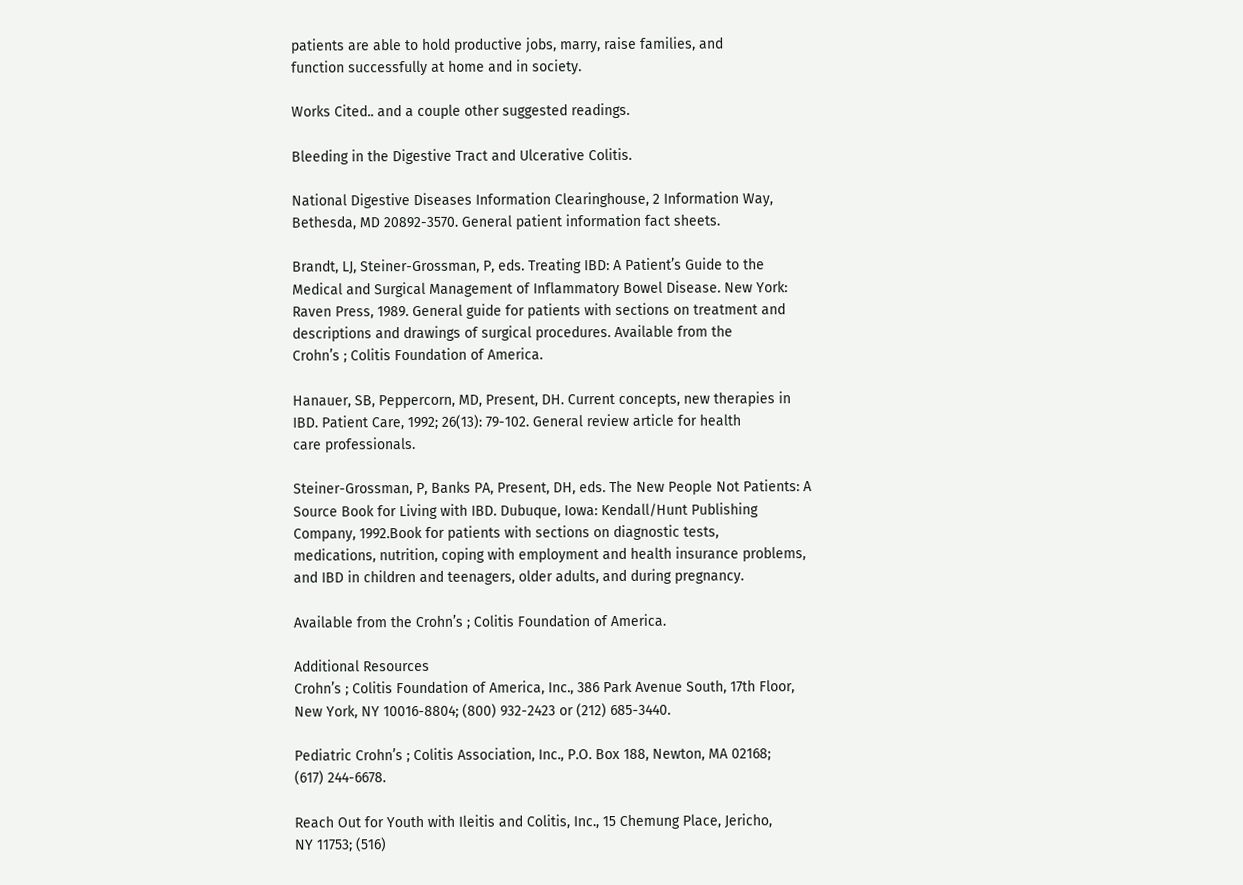patients are able to hold productive jobs, marry, raise families, and
function successfully at home and in society.

Works Cited.. and a couple other suggested readings.

Bleeding in the Digestive Tract and Ulcerative Colitis.

National Digestive Diseases Information Clearinghouse, 2 Information Way,
Bethesda, MD 20892-3570. General patient information fact sheets.

Brandt, LJ, Steiner-Grossman, P, eds. Treating IBD: A Patient’s Guide to the
Medical and Surgical Management of Inflammatory Bowel Disease. New York:
Raven Press, 1989. General guide for patients with sections on treatment and
descriptions and drawings of surgical procedures. Available from the
Crohn’s ; Colitis Foundation of America.

Hanauer, SB, Peppercorn, MD, Present, DH. Current concepts, new therapies in
IBD. Patient Care, 1992; 26(13): 79-102. General review article for health
care professionals.

Steiner-Grossman, P, Banks PA, Present, DH, eds. The New People Not Patients: A
Source Book for Living with IBD. Dubuque, Iowa: Kendall/Hunt Publishing
Company, 1992.Book for patients with sections on diagnostic tests,
medications, nutrition, coping with employment and health insurance problems,
and IBD in children and teenagers, older adults, and during pregnancy.

Available from the Crohn’s ; Colitis Foundation of America.

Additional Resources
Crohn’s ; Colitis Foundation of America, Inc., 386 Park Avenue South, 17th Floor,
New York, NY 10016-8804; (800) 932-2423 or (212) 685-3440.

Pediatric Crohn’s ; Colitis Association, Inc., P.O. Box 188, Newton, MA 02168;
(617) 244-6678.

Reach Out for Youth with Ileitis and Colitis, Inc., 15 Chemung Place, Jericho,
NY 11753; (516)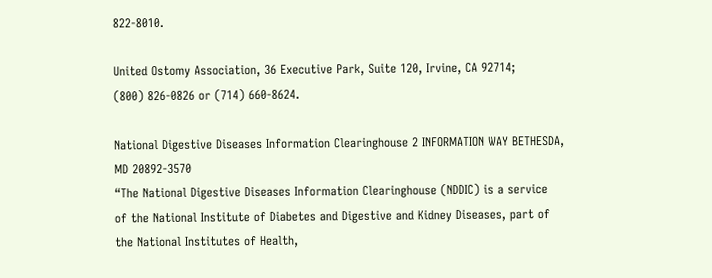822-8010.

United Ostomy Association, 36 Executive Park, Suite 120, Irvine, CA 92714;
(800) 826-0826 or (714) 660-8624.

National Digestive Diseases Information Clearinghouse 2 INFORMATION WAY BETHESDA,
MD 20892-3570
“The National Digestive Diseases Information Clearinghouse (NDDIC) is a service
of the National Institute of Diabetes and Digestive and Kidney Diseases, part of
the National Institutes of Health,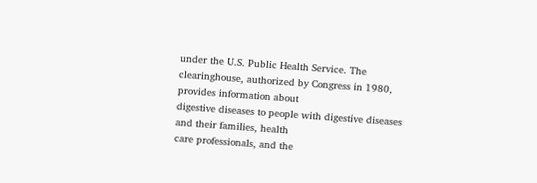under the U.S. Public Health Service. The
clearinghouse, authorized by Congress in 1980, provides information about
digestive diseases to people with digestive diseases and their families, health
care professionals, and the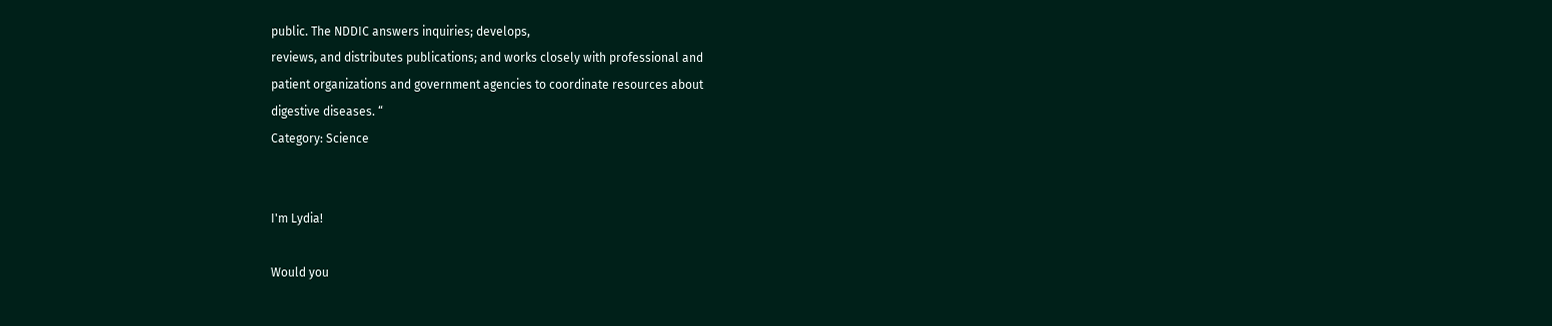public. The NDDIC answers inquiries; develops,
reviews, and distributes publications; and works closely with professional and
patient organizations and government agencies to coordinate resources about
digestive diseases. “
Category: Science


I'm Lydia!

Would you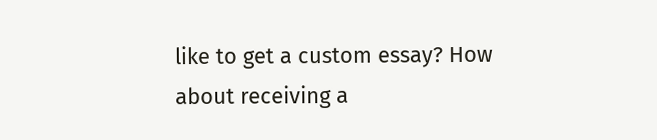like to get a custom essay? How about receiving a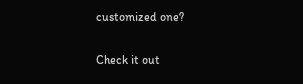customized one?

Check it out